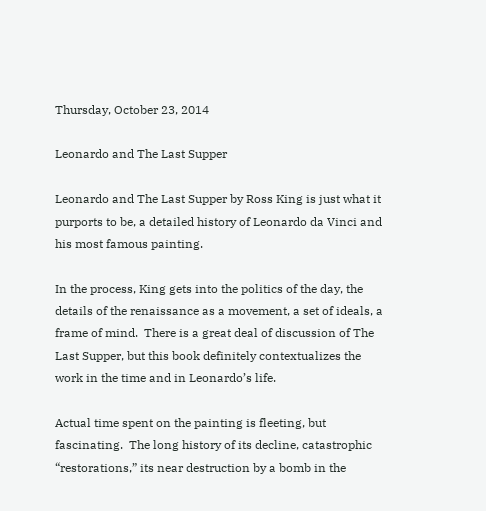Thursday, October 23, 2014

Leonardo and The Last Supper

Leonardo and The Last Supper by Ross King is just what it purports to be, a detailed history of Leonardo da Vinci and his most famous painting.

In the process, King gets into the politics of the day, the details of the renaissance as a movement, a set of ideals, a frame of mind.  There is a great deal of discussion of The Last Supper, but this book definitely contextualizes the work in the time and in Leonardo’s life.

Actual time spent on the painting is fleeting, but fascinating.  The long history of its decline, catastrophic “restorations,” its near destruction by a bomb in the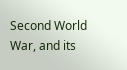Second World War, and its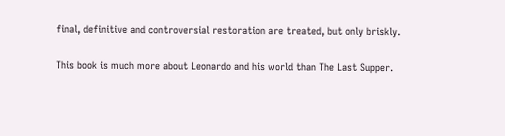final, definitive and controversial restoration are treated, but only briskly.

This book is much more about Leonardo and his world than The Last Supper.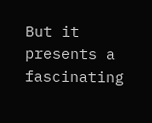But it presents a fascinating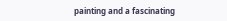painting and a fascinating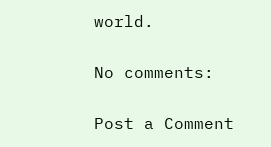world.

No comments:

Post a Comment